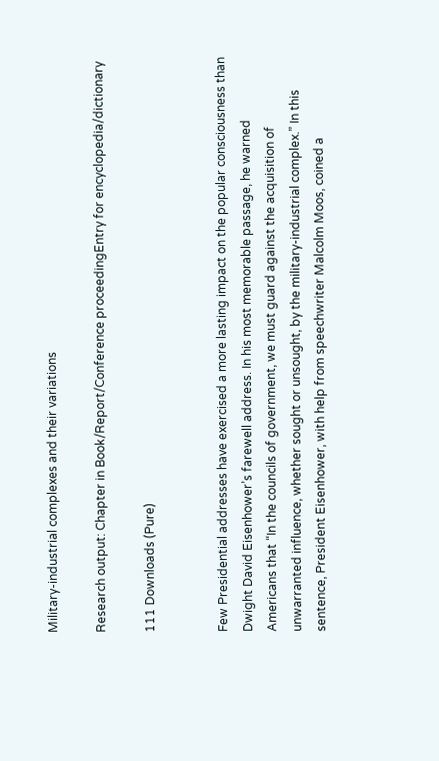Military-industrial complexes and their variations

Research output: Chapter in Book/Report/Conference proceedingEntry for encyclopedia/dictionary

111 Downloads (Pure)


Few Presidential addresses have exercised a more lasting impact on the popular consciousness than Dwight David Eisenhower’s farewell address. In his most memorable passage, he warned Americans that “In the councils of government, we must guard against the acquisition of unwarranted influence, whether sought or unsought, by the military-industrial complex.” In this sentence, President Eisenhower, with help from speechwriter Malcolm Moos, coined a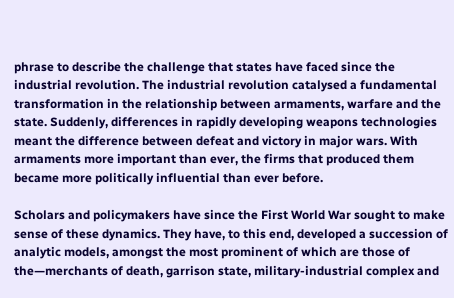phrase to describe the challenge that states have faced since the industrial revolution. The industrial revolution catalysed a fundamental transformation in the relationship between armaments, warfare and the state. Suddenly, differences in rapidly developing weapons technologies meant the difference between defeat and victory in major wars. With armaments more important than ever, the firms that produced them became more politically influential than ever before.

Scholars and policymakers have since the First World War sought to make sense of these dynamics. They have, to this end, developed a succession of analytic models, amongst the most prominent of which are those of the—merchants of death, garrison state, military-industrial complex and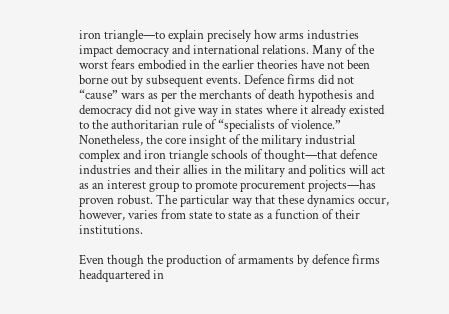iron triangle—to explain precisely how arms industries impact democracy and international relations. Many of the worst fears embodied in the earlier theories have not been borne out by subsequent events. Defence firms did not “cause” wars as per the merchants of death hypothesis and democracy did not give way in states where it already existed to the authoritarian rule of “specialists of violence.” Nonetheless, the core insight of the military industrial complex and iron triangle schools of thought—that defence industries and their allies in the military and politics will act as an interest group to promote procurement projects—has proven robust. The particular way that these dynamics occur, however, varies from state to state as a function of their institutions.

Even though the production of armaments by defence firms headquartered in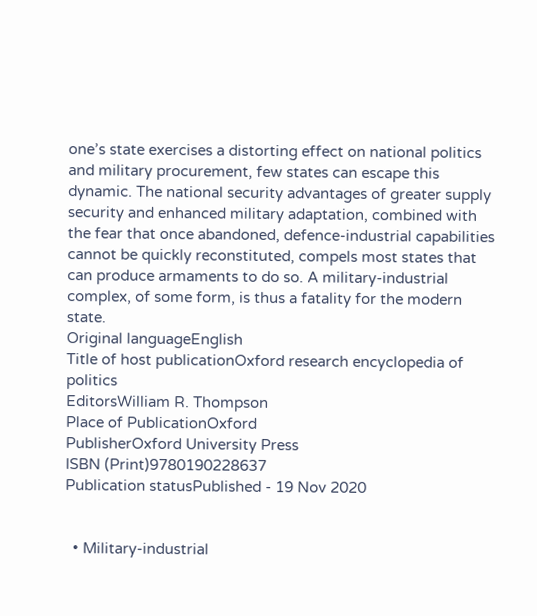one’s state exercises a distorting effect on national politics and military procurement, few states can escape this dynamic. The national security advantages of greater supply security and enhanced military adaptation, combined with the fear that once abandoned, defence-industrial capabilities cannot be quickly reconstituted, compels most states that can produce armaments to do so. A military-industrial complex, of some form, is thus a fatality for the modern state.
Original languageEnglish
Title of host publicationOxford research encyclopedia of politics
EditorsWilliam R. Thompson
Place of PublicationOxford
PublisherOxford University Press
ISBN (Print)9780190228637
Publication statusPublished - 19 Nov 2020


  • Military-industrial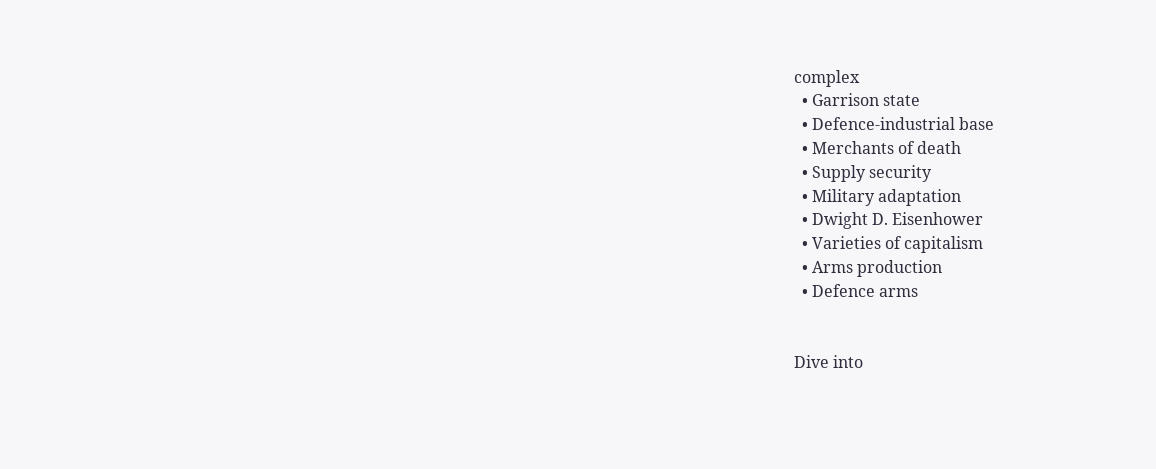complex
  • Garrison state
  • Defence-industrial base
  • Merchants of death
  • Supply security
  • Military adaptation
  • Dwight D. Eisenhower
  • Varieties of capitalism
  • Arms production
  • Defence arms


Dive into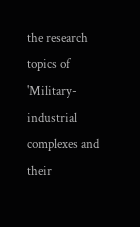the research topics of 'Military-industrial complexes and their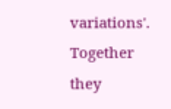variations'. Together they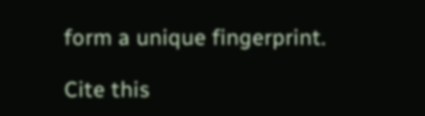form a unique fingerprint.

Cite this